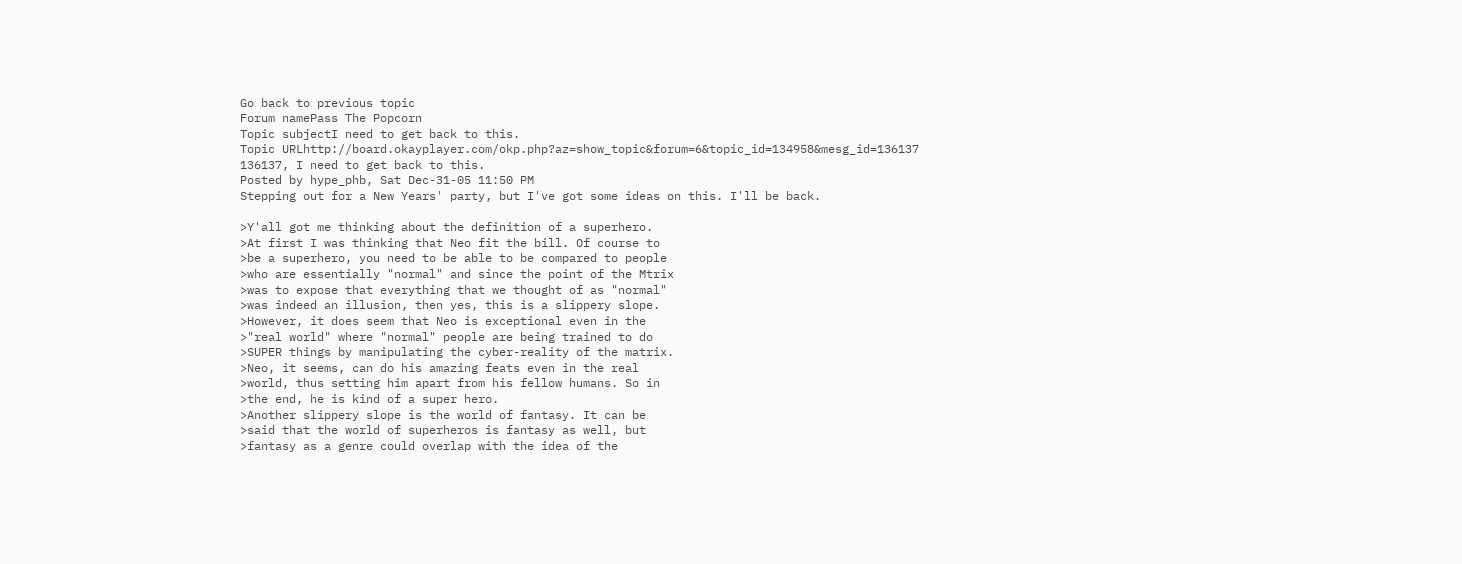Go back to previous topic
Forum namePass The Popcorn
Topic subjectI need to get back to this.
Topic URLhttp://board.okayplayer.com/okp.php?az=show_topic&forum=6&topic_id=134958&mesg_id=136137
136137, I need to get back to this.
Posted by hype_phb, Sat Dec-31-05 11:50 PM
Stepping out for a New Years' party, but I've got some ideas on this. I'll be back.

>Y'all got me thinking about the definition of a superhero.
>At first I was thinking that Neo fit the bill. Of course to
>be a superhero, you need to be able to be compared to people
>who are essentially "normal" and since the point of the Mtrix
>was to expose that everything that we thought of as "normal"
>was indeed an illusion, then yes, this is a slippery slope.
>However, it does seem that Neo is exceptional even in the
>"real world" where "normal" people are being trained to do
>SUPER things by manipulating the cyber-reality of the matrix.
>Neo, it seems, can do his amazing feats even in the real
>world, thus setting him apart from his fellow humans. So in
>the end, he is kind of a super hero.
>Another slippery slope is the world of fantasy. It can be
>said that the world of superheros is fantasy as well, but
>fantasy as a genre could overlap with the idea of the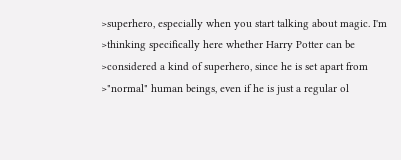>superhero, especially when you start talking about magic. I'm
>thinking specifically here whether Harry Potter can be
>considered a kind of superhero, since he is set apart from
>"normal" human beings, even if he is just a regular ol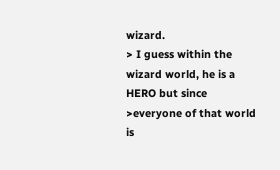wizard.
> I guess within the wizard world, he is a HERO but since
>everyone of that world is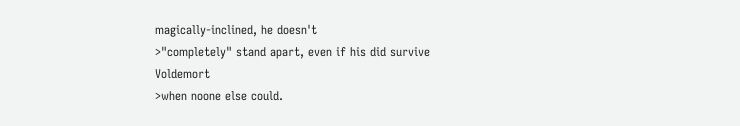magically-inclined, he doesn't
>"completely" stand apart, even if his did survive Voldemort
>when noone else could.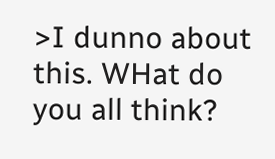>I dunno about this. WHat do you all think?